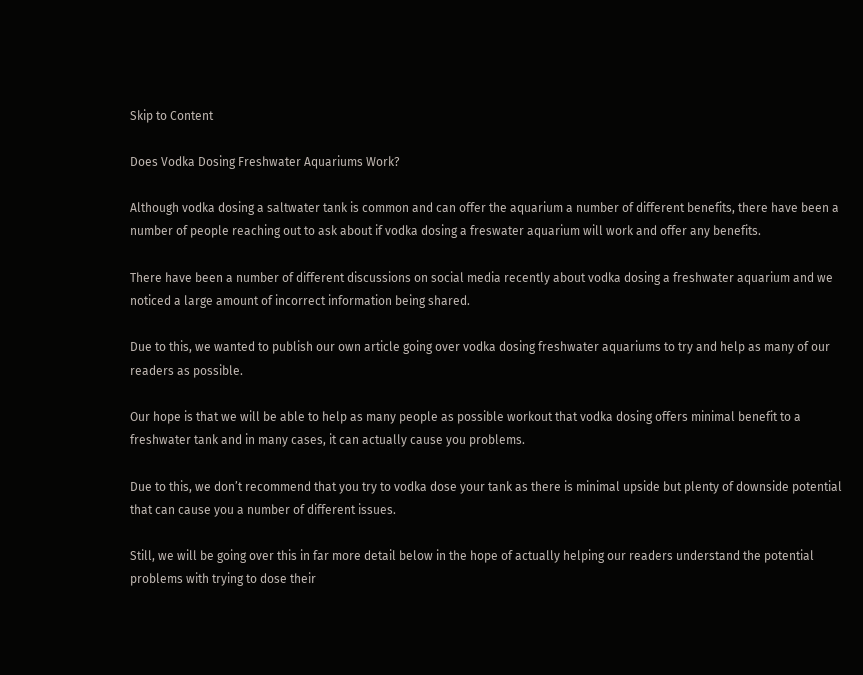Skip to Content

Does Vodka Dosing Freshwater Aquariums Work?

Although vodka dosing a saltwater tank is common and can offer the aquarium a number of different benefits, there have been a number of people reaching out to ask about if vodka dosing a freswater aquarium will work and offer any benefits.

There have been a number of different discussions on social media recently about vodka dosing a freshwater aquarium and we noticed a large amount of incorrect information being shared.

Due to this, we wanted to publish our own article going over vodka dosing freshwater aquariums to try and help as many of our readers as possible.

Our hope is that we will be able to help as many people as possible workout that vodka dosing offers minimal benefit to a freshwater tank and in many cases, it can actually cause you problems.

Due to this, we don’t recommend that you try to vodka dose your tank as there is minimal upside but plenty of downside potential that can cause you a number of different issues.

Still, we will be going over this in far more detail below in the hope of actually helping our readers understand the potential problems with trying to dose their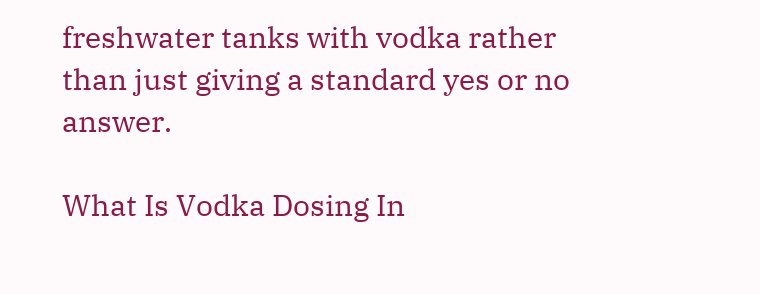freshwater tanks with vodka rather than just giving a standard yes or no answer.

What Is Vodka Dosing In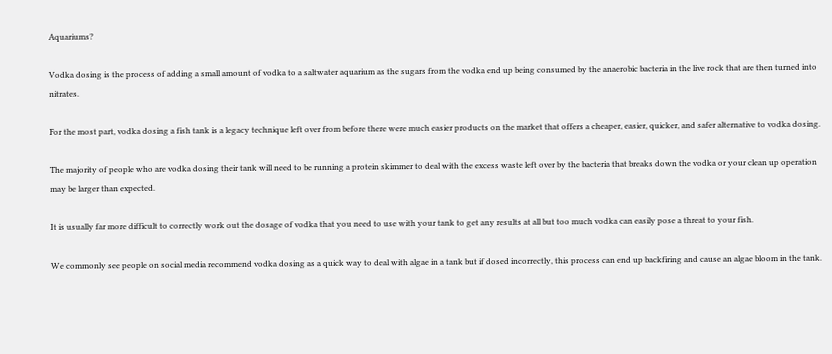Aquariums?

Vodka dosing is the process of adding a small amount of vodka to a saltwater aquarium as the sugars from the vodka end up being consumed by the anaerobic bacteria in the live rock that are then turned into nitrates.

For the most part, vodka dosing a fish tank is a legacy technique left over from before there were much easier products on the market that offers a cheaper, easier, quicker, and safer alternative to vodka dosing.

The majority of people who are vodka dosing their tank will need to be running a protein skimmer to deal with the excess waste left over by the bacteria that breaks down the vodka or your clean up operation may be larger than expected.

It is usually far more difficult to correctly work out the dosage of vodka that you need to use with your tank to get any results at all but too much vodka can easily pose a threat to your fish.

We commonly see people on social media recommend vodka dosing as a quick way to deal with algae in a tank but if dosed incorrectly, this process can end up backfiring and cause an algae bloom in the tank.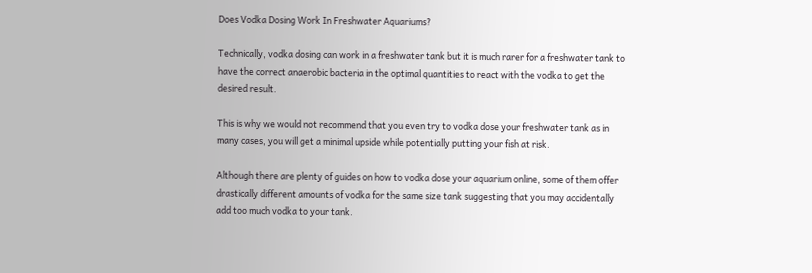Does Vodka Dosing Work In Freshwater Aquariums?

Technically, vodka dosing can work in a freshwater tank but it is much rarer for a freshwater tank to have the correct anaerobic bacteria in the optimal quantities to react with the vodka to get the desired result.

This is why we would not recommend that you even try to vodka dose your freshwater tank as in many cases, you will get a minimal upside while potentially putting your fish at risk.

Although there are plenty of guides on how to vodka dose your aquarium online, some of them offer drastically different amounts of vodka for the same size tank suggesting that you may accidentally add too much vodka to your tank.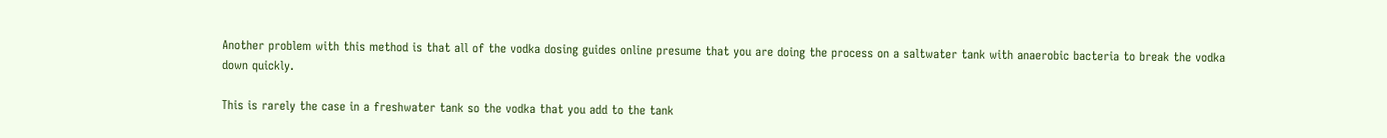Another problem with this method is that all of the vodka dosing guides online presume that you are doing the process on a saltwater tank with anaerobic bacteria to break the vodka down quickly.

This is rarely the case in a freshwater tank so the vodka that you add to the tank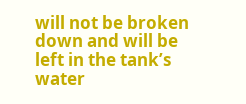will not be broken down and will be left in the tank’s water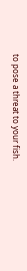to pose a threat to your fish.